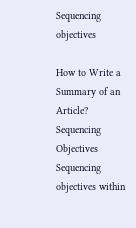Sequencing objectives

How to Write a Summary of an Article? Sequencing Objectives Sequencing objectives within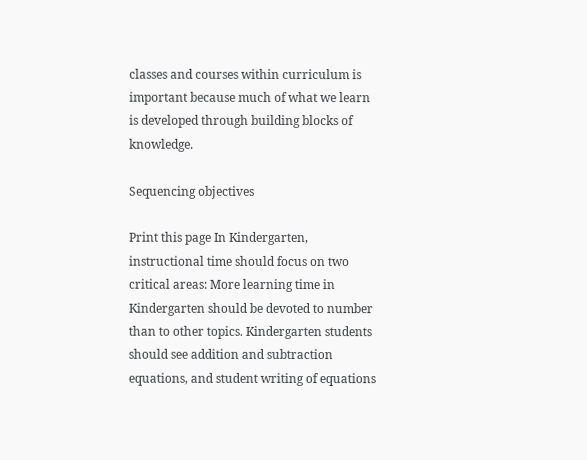classes and courses within curriculum is important because much of what we learn is developed through building blocks of knowledge.

Sequencing objectives

Print this page In Kindergarten, instructional time should focus on two critical areas: More learning time in Kindergarten should be devoted to number than to other topics. Kindergarten students should see addition and subtraction equations, and student writing of equations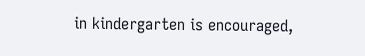in kindergarten is encouraged,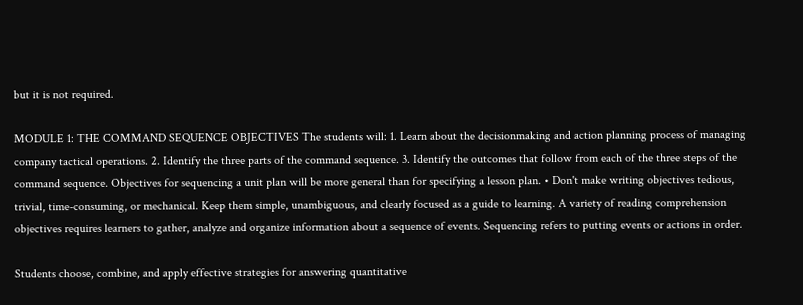but it is not required.

MODULE 1: THE COMMAND SEQUENCE OBJECTIVES The students will: 1. Learn about the decisionmaking and action planning process of managing company tactical operations. 2. Identify the three parts of the command sequence. 3. Identify the outcomes that follow from each of the three steps of the command sequence. Objectives for sequencing a unit plan will be more general than for specifying a lesson plan. • Don't make writing objectives tedious, trivial, time-consuming, or mechanical. Keep them simple, unambiguous, and clearly focused as a guide to learning. A variety of reading comprehension objectives requires learners to gather, analyze and organize information about a sequence of events. Sequencing refers to putting events or actions in order.

Students choose, combine, and apply effective strategies for answering quantitative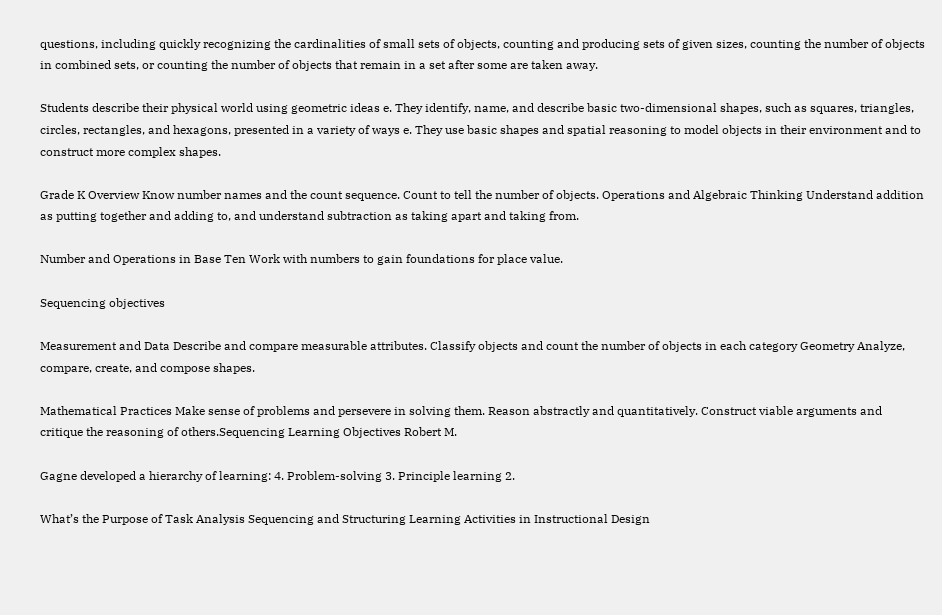questions, including quickly recognizing the cardinalities of small sets of objects, counting and producing sets of given sizes, counting the number of objects in combined sets, or counting the number of objects that remain in a set after some are taken away.

Students describe their physical world using geometric ideas e. They identify, name, and describe basic two-dimensional shapes, such as squares, triangles, circles, rectangles, and hexagons, presented in a variety of ways e. They use basic shapes and spatial reasoning to model objects in their environment and to construct more complex shapes.

Grade K Overview Know number names and the count sequence. Count to tell the number of objects. Operations and Algebraic Thinking Understand addition as putting together and adding to, and understand subtraction as taking apart and taking from.

Number and Operations in Base Ten Work with numbers to gain foundations for place value.

Sequencing objectives

Measurement and Data Describe and compare measurable attributes. Classify objects and count the number of objects in each category Geometry Analyze, compare, create, and compose shapes.

Mathematical Practices Make sense of problems and persevere in solving them. Reason abstractly and quantitatively. Construct viable arguments and critique the reasoning of others.Sequencing Learning Objectives Robert M.

Gagne developed a hierarchy of learning: 4. Problem-solving 3. Principle learning 2.

What’s the Purpose of Task Analysis Sequencing and Structuring Learning Activities in Instructional Design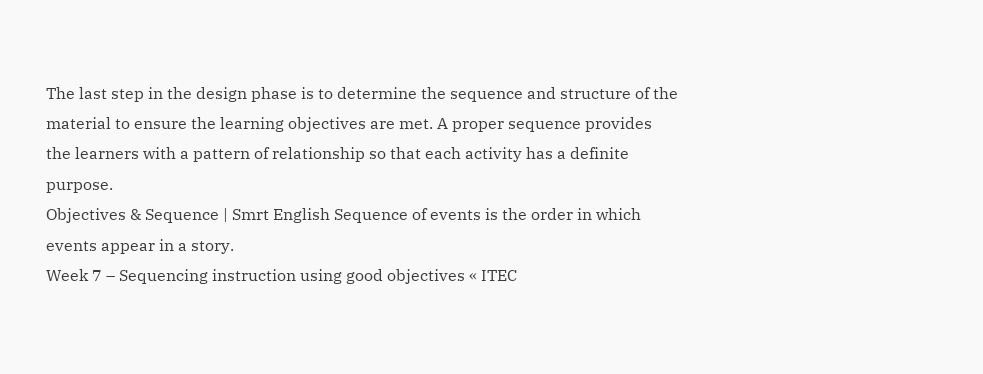The last step in the design phase is to determine the sequence and structure of the material to ensure the learning objectives are met. A proper sequence provides the learners with a pattern of relationship so that each activity has a definite purpose.
Objectives & Sequence | Smrt English Sequence of events is the order in which events appear in a story.
Week 7 – Sequencing instruction using good objectives « ITEC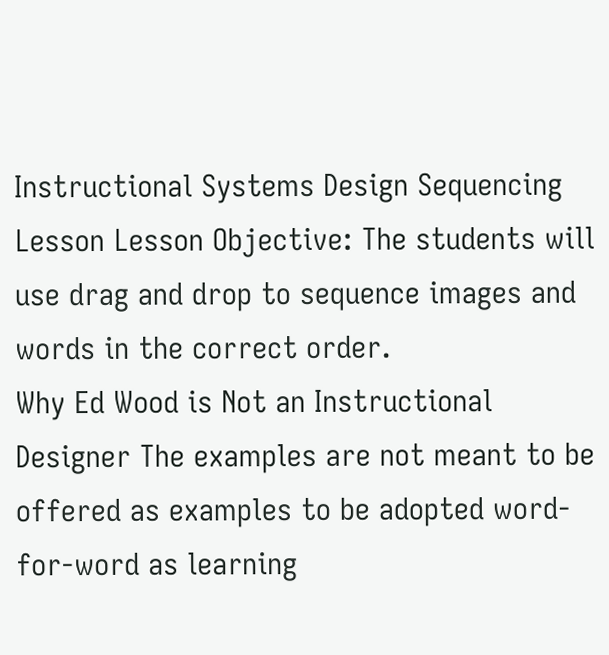Instructional Systems Design Sequencing Lesson Lesson Objective: The students will use drag and drop to sequence images and words in the correct order.
Why Ed Wood is Not an Instructional Designer The examples are not meant to be offered as examples to be adopted word-for-word as learning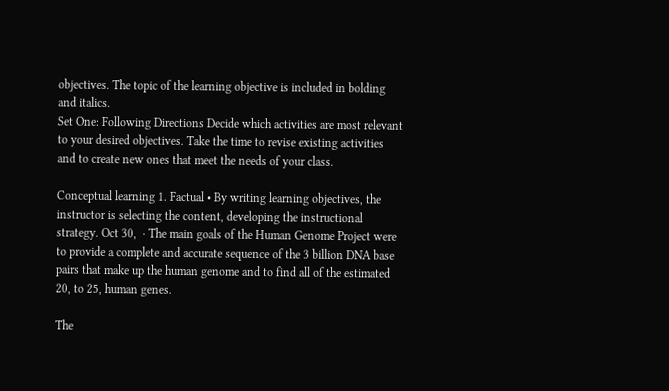objectives. The topic of the learning objective is included in bolding and italics.
Set One: Following Directions Decide which activities are most relevant to your desired objectives. Take the time to revise existing activities and to create new ones that meet the needs of your class.

Conceptual learning 1. Factual • By writing learning objectives, the instructor is selecting the content, developing the instructional strategy. Oct 30,  · The main goals of the Human Genome Project were to provide a complete and accurate sequence of the 3 billion DNA base pairs that make up the human genome and to find all of the estimated 20, to 25, human genes.

The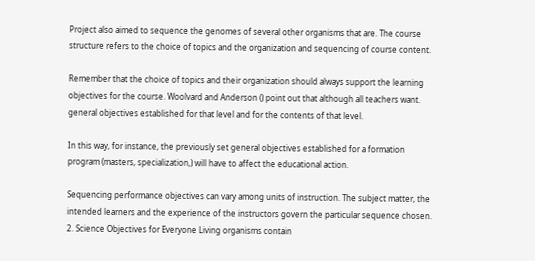Project also aimed to sequence the genomes of several other organisms that are. The course structure refers to the choice of topics and the organization and sequencing of course content.

Remember that the choice of topics and their organization should always support the learning objectives for the course. Woolvard and Anderson () point out that although all teachers want. general objectives established for that level and for the contents of that level.

In this way, for instance, the previously set general objectives established for a formation program (masters, specialization,) will have to affect the educational action.

Sequencing performance objectives can vary among units of instruction. The subject matter, the intended learners and the experience of the instructors govern the particular sequence chosen. 2. Science Objectives for Everyone Living organisms contain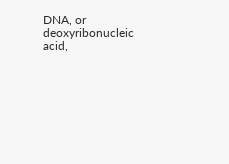DNA, or deoxyribonucleic acid,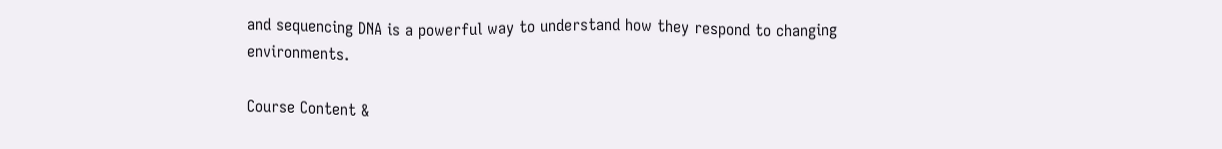and sequencing DNA is a powerful way to understand how they respond to changing environments.

Course Content &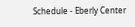Schedule - Eberly Center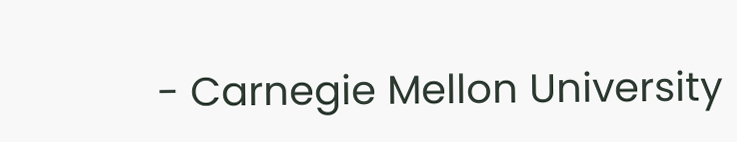- Carnegie Mellon University